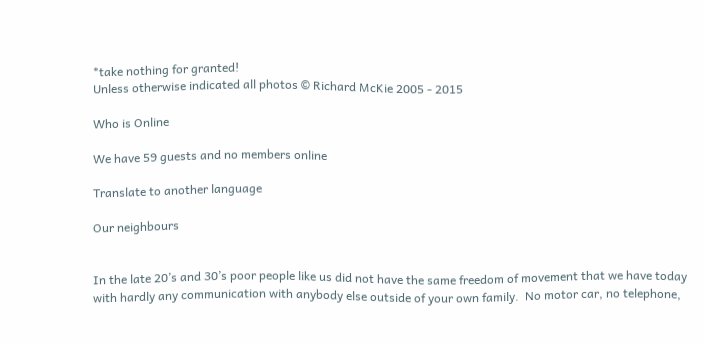*take nothing for granted!
Unless otherwise indicated all photos © Richard McKie 2005 - 2015

Who is Online

We have 59 guests and no members online

Translate to another language

Our neighbours


In the late 20’s and 30’s poor people like us did not have the same freedom of movement that we have today with hardly any communication with anybody else outside of your own family.  No motor car, no telephone,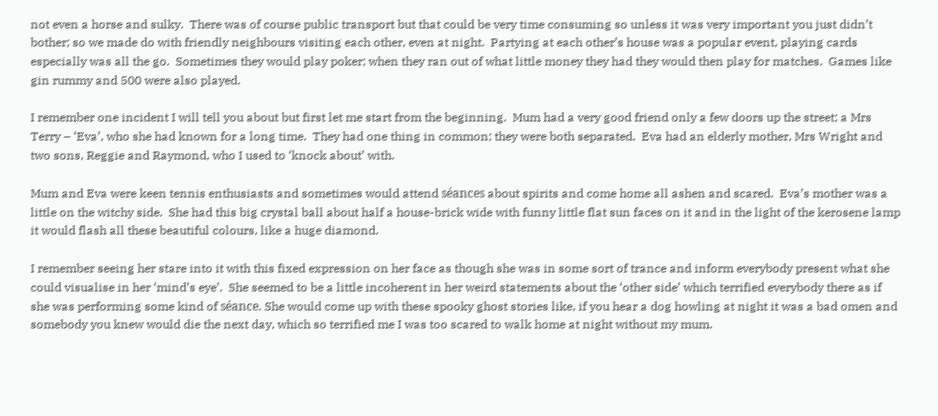not even a horse and sulky.  There was of course public transport but that could be very time consuming so unless it was very important you just didn’t bother; so we made do with friendly neighbours visiting each other, even at night.  Partying at each other’s house was a popular event, playing cards especially was all the go.  Sometimes they would play poker; when they ran out of what little money they had they would then play for matches.  Games like gin rummy and 500 were also played.

I remember one incident I will tell you about but first let me start from the beginning.  Mum had a very good friend only a few doors up the street; a Mrs Terry – ‘Eva’, who she had known for a long time.  They had one thing in common; they were both separated.  Eva had an elderly mother, Mrs Wright and two sons, Reggie and Raymond, who I used to ‘knock about’ with.

Mum and Eva were keen tennis enthusiasts and sometimes would attend séances about spirits and come home all ashen and scared.  Eva’s mother was a little on the witchy side.  She had this big crystal ball about half a house-brick wide with funny little flat sun faces on it and in the light of the kerosene lamp it would flash all these beautiful colours, like a huge diamond.

I remember seeing her stare into it with this fixed expression on her face as though she was in some sort of trance and inform everybody present what she could visualise in her ‘mind’s eye’.  She seemed to be a little incoherent in her weird statements about the ‘other side’ which terrified everybody there as if she was performing some kind of séance. She would come up with these spooky ghost stories like, if you hear a dog howling at night it was a bad omen and somebody you knew would die the next day, which so terrified me I was too scared to walk home at night without my mum.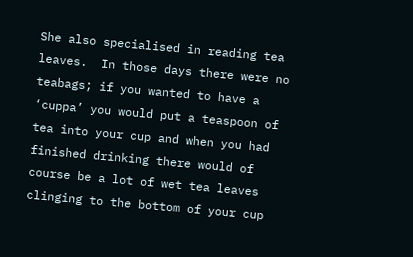She also specialised in reading tea leaves.  In those days there were no teabags; if you wanted to have a ‘cuppa’ you would put a teaspoon of tea into your cup and when you had finished drinking there would of course be a lot of wet tea leaves clinging to the bottom of your cup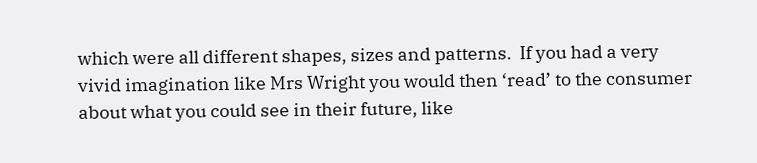which were all different shapes, sizes and patterns.  If you had a very vivid imagination like Mrs Wright you would then ‘read’ to the consumer about what you could see in their future, like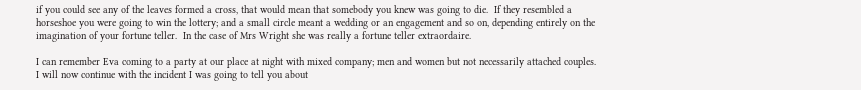if you could see any of the leaves formed a cross, that would mean that somebody you knew was going to die.  If they resembled a horseshoe you were going to win the lottery; and a small circle meant a wedding or an engagement and so on, depending entirely on the imagination of your fortune teller.  In the case of Mrs Wright she was really a fortune teller extraordaire.

I can remember Eva coming to a party at our place at night with mixed company; men and women but not necessarily attached couples.  I will now continue with the incident I was going to tell you about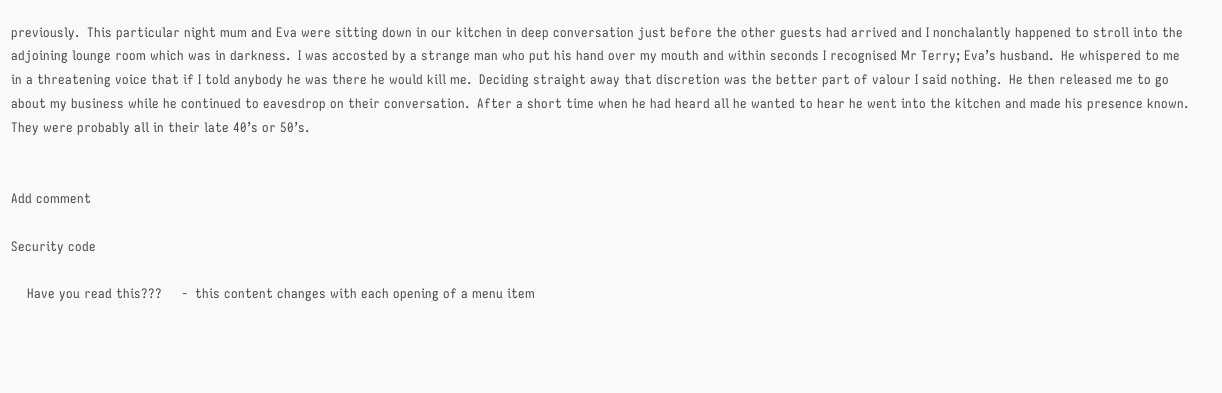previously.  This particular night mum and Eva were sitting down in our kitchen in deep conversation just before the other guests had arrived and I nonchalantly happened to stroll into the adjoining lounge room which was in darkness.  I was accosted by a strange man who put his hand over my mouth and within seconds I recognised Mr Terry; Eva’s husband.  He whispered to me in a threatening voice that if I told anybody he was there he would kill me.  Deciding straight away that discretion was the better part of valour I said nothing.  He then released me to go about my business while he continued to eavesdrop on their conversation.  After a short time when he had heard all he wanted to hear he went into the kitchen and made his presence known.  They were probably all in their late 40’s or 50’s.


Add comment

Security code

    Have you read this???     -  this content changes with each opening of a menu item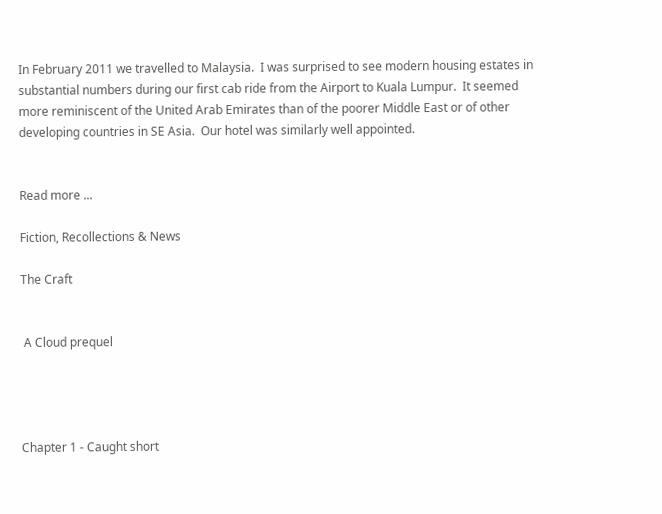In February 2011 we travelled to Malaysia.  I was surprised to see modern housing estates in substantial numbers during our first cab ride from the Airport to Kuala Lumpur.  It seemed more reminiscent of the United Arab Emirates than of the poorer Middle East or of other developing countries in SE Asia.  Our hotel was similarly well appointed.


Read more ...

Fiction, Recollections & News

The Craft


 A Cloud prequel




Chapter 1 - Caught short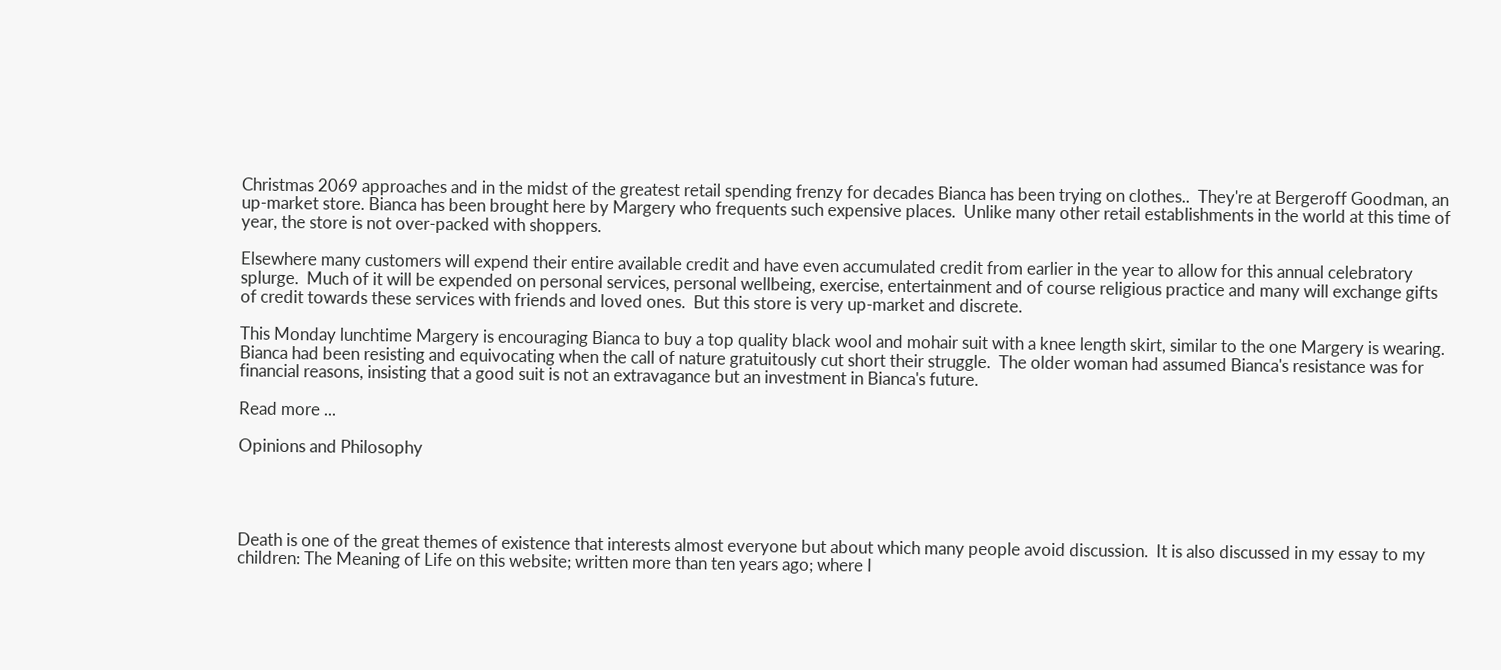Christmas 2069 approaches and in the midst of the greatest retail spending frenzy for decades Bianca has been trying on clothes..  They're at Bergeroff Goodman, an up-market store. Bianca has been brought here by Margery who frequents such expensive places.  Unlike many other retail establishments in the world at this time of year, the store is not over-packed with shoppers.

Elsewhere many customers will expend their entire available credit and have even accumulated credit from earlier in the year to allow for this annual celebratory splurge.  Much of it will be expended on personal services, personal wellbeing, exercise, entertainment and of course religious practice and many will exchange gifts of credit towards these services with friends and loved ones.  But this store is very up-market and discrete.

This Monday lunchtime Margery is encouraging Bianca to buy a top quality black wool and mohair suit with a knee length skirt, similar to the one Margery is wearing.  Bianca had been resisting and equivocating when the call of nature gratuitously cut short their struggle.  The older woman had assumed Bianca's resistance was for financial reasons, insisting that a good suit is not an extravagance but an investment in Bianca's future.

Read more ...

Opinions and Philosophy




Death is one of the great themes of existence that interests almost everyone but about which many people avoid discussion.  It is also discussed in my essay to my children: The Meaning of Life on this website; written more than ten years ago; where I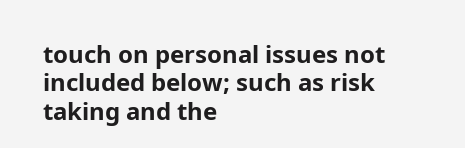touch on personal issues not included below; such as risk taking and the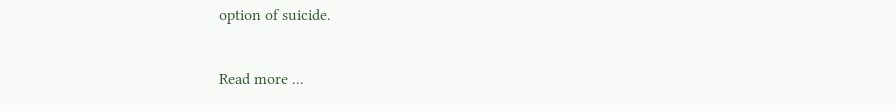option of suicide.

Read more ...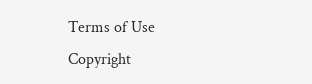Terms of Use                                           Copyright